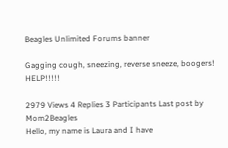Beagles Unlimited Forums banner

Gagging cough, sneezing, reverse sneeze, boogers! HELP!!!!!

2979 Views 4 Replies 3 Participants Last post by  Mom2Beagles
Hello, my name is Laura and I have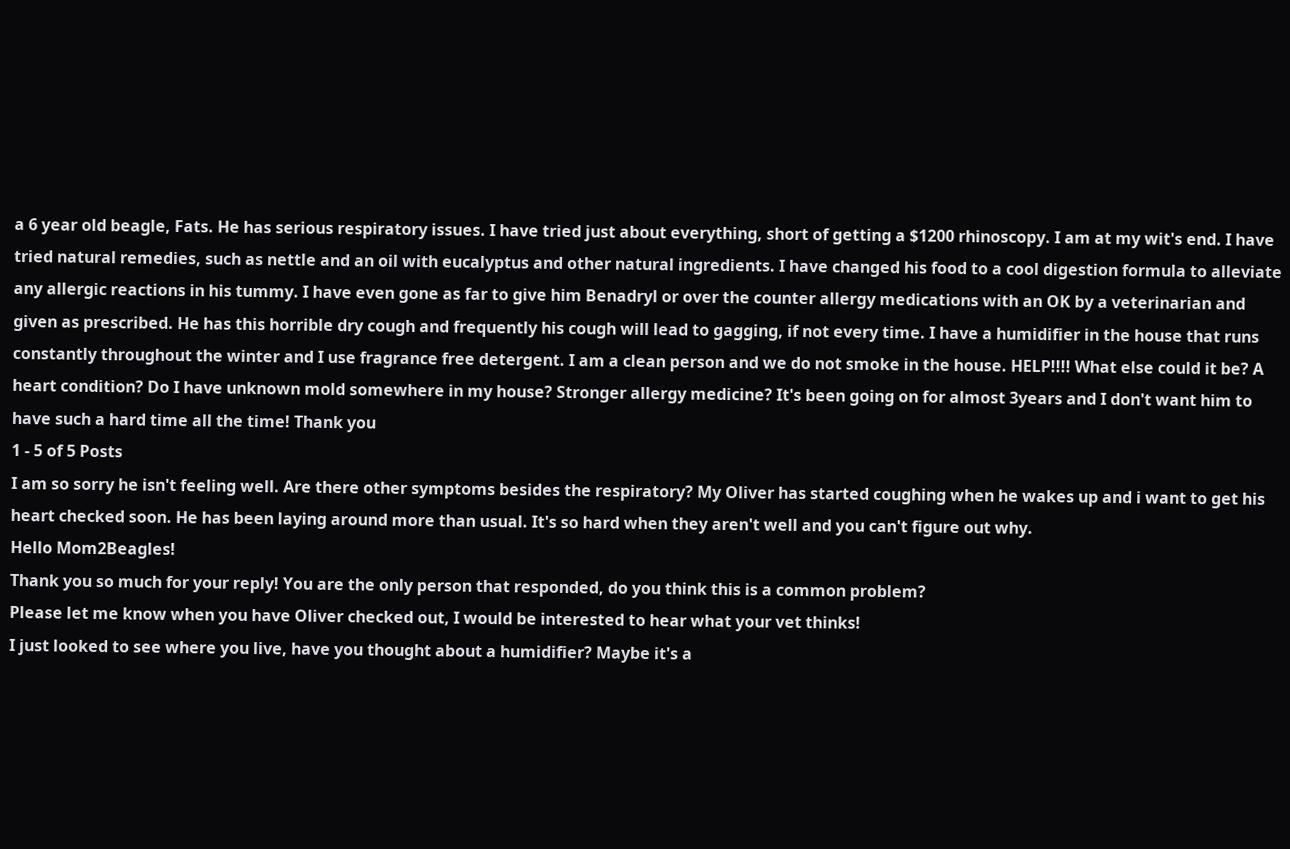a 6 year old beagle, Fats. He has serious respiratory issues. I have tried just about everything, short of getting a $1200 rhinoscopy. I am at my wit's end. I have tried natural remedies, such as nettle and an oil with eucalyptus and other natural ingredients. I have changed his food to a cool digestion formula to alleviate any allergic reactions in his tummy. I have even gone as far to give him Benadryl or over the counter allergy medications with an OK by a veterinarian and given as prescribed. He has this horrible dry cough and frequently his cough will lead to gagging, if not every time. I have a humidifier in the house that runs constantly throughout the winter and I use fragrance free detergent. I am a clean person and we do not smoke in the house. HELP!!!! What else could it be? A heart condition? Do I have unknown mold somewhere in my house? Stronger allergy medicine? It's been going on for almost 3years and I don't want him to have such a hard time all the time! Thank you
1 - 5 of 5 Posts
I am so sorry he isn't feeling well. Are there other symptoms besides the respiratory? My Oliver has started coughing when he wakes up and i want to get his heart checked soon. He has been laying around more than usual. It's so hard when they aren't well and you can't figure out why.
Hello Mom2Beagles!
Thank you so much for your reply! You are the only person that responded, do you think this is a common problem?
Please let me know when you have Oliver checked out, I would be interested to hear what your vet thinks!
I just looked to see where you live, have you thought about a humidifier? Maybe it's a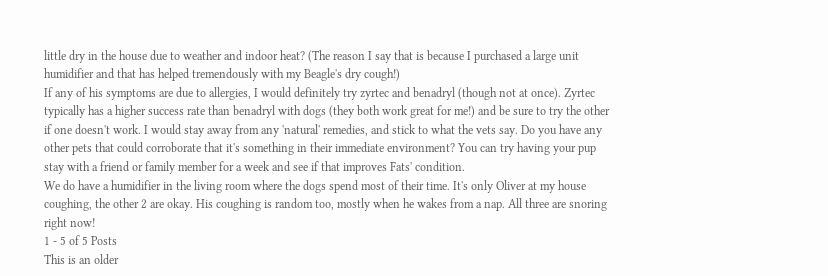little dry in the house due to weather and indoor heat? (The reason I say that is because I purchased a large unit humidifier and that has helped tremendously with my Beagle's dry cough!)
If any of his symptoms are due to allergies, I would definitely try zyrtec and benadryl (though not at once). Zyrtec typically has a higher success rate than benadryl with dogs (they both work great for me!) and be sure to try the other if one doesn't work. I would stay away from any 'natural' remedies, and stick to what the vets say. Do you have any other pets that could corroborate that it's something in their immediate environment? You can try having your pup stay with a friend or family member for a week and see if that improves Fats' condition.
We do have a humidifier in the living room where the dogs spend most of their time. It's only Oliver at my house coughing, the other 2 are okay. His coughing is random too, mostly when he wakes from a nap. All three are snoring right now!
1 - 5 of 5 Posts
This is an older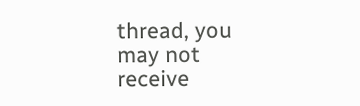thread, you may not receive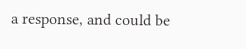a response, and could be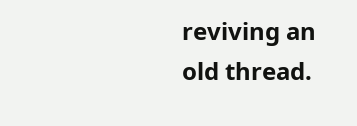reviving an old thread.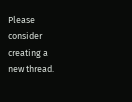Please consider creating a new thread.